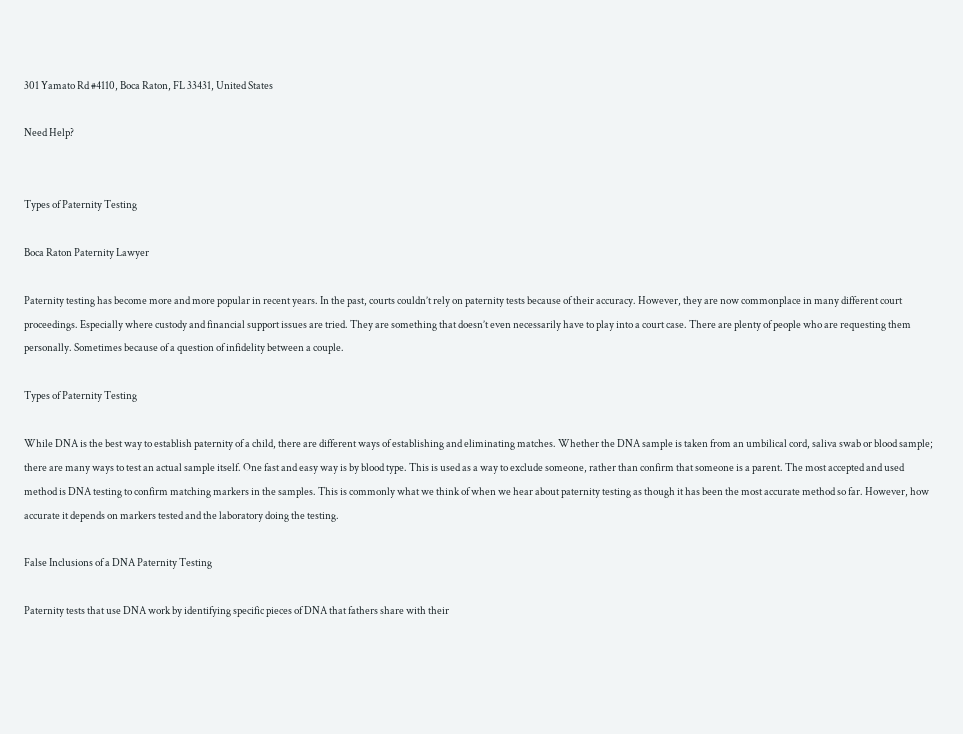301 Yamato Rd #4110, Boca Raton, FL 33431, United States

Need Help?


Types of Paternity Testing

Boca Raton Paternity Lawyer

Paternity testing has become more and more popular in recent years. In the past, courts couldn’t rely on paternity tests because of their accuracy. However, they are now commonplace in many different court proceedings. Especially where custody and financial support issues are tried. They are something that doesn’t even necessarily have to play into a court case. There are plenty of people who are requesting them personally. Sometimes because of a question of infidelity between a couple.

Types of Paternity Testing

While DNA is the best way to establish paternity of a child, there are different ways of establishing and eliminating matches. Whether the DNA sample is taken from an umbilical cord, saliva swab or blood sample; there are many ways to test an actual sample itself. One fast and easy way is by blood type. This is used as a way to exclude someone, rather than confirm that someone is a parent. The most accepted and used method is DNA testing to confirm matching markers in the samples. This is commonly what we think of when we hear about paternity testing as though it has been the most accurate method so far. However, how accurate it depends on markers tested and the laboratory doing the testing.

False Inclusions of a DNA Paternity Testing

Paternity tests that use DNA work by identifying specific pieces of DNA that fathers share with their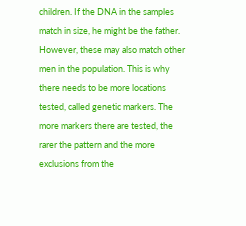children. If the DNA in the samples match in size, he might be the father. However, these may also match other men in the population. This is why there needs to be more locations tested, called genetic markers. The more markers there are tested, the rarer the pattern and the more exclusions from the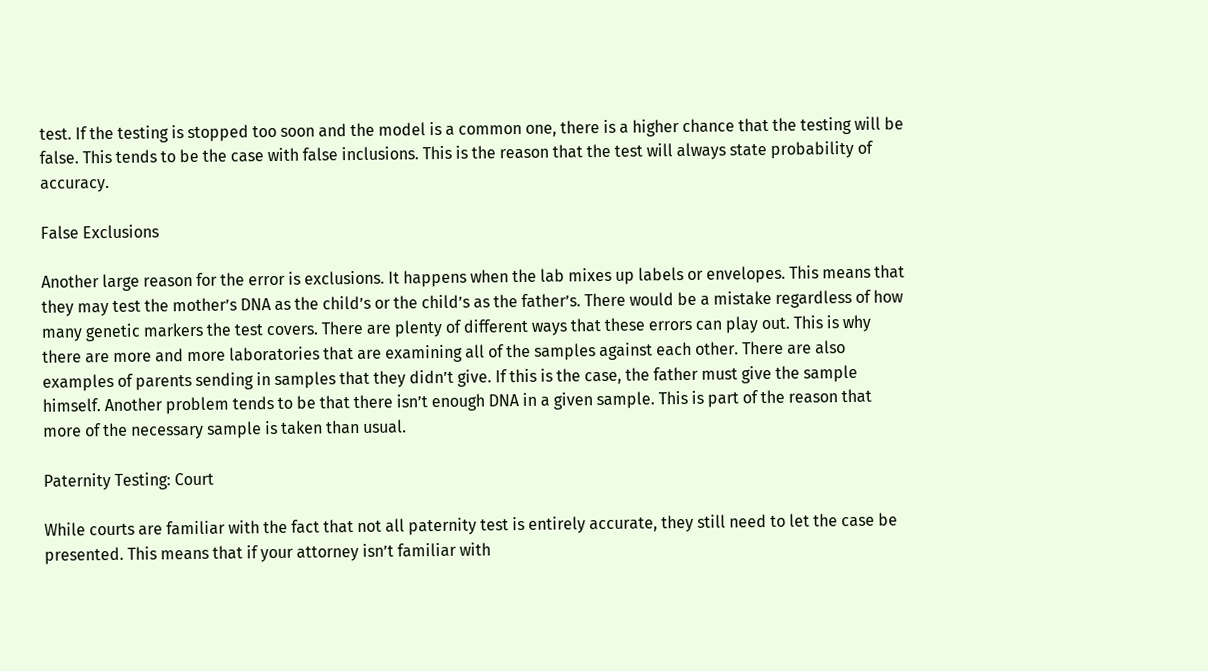test. If the testing is stopped too soon and the model is a common one, there is a higher chance that the testing will be false. This tends to be the case with false inclusions. This is the reason that the test will always state probability of accuracy.

False Exclusions

Another large reason for the error is exclusions. It happens when the lab mixes up labels or envelopes. This means that they may test the mother’s DNA as the child’s or the child’s as the father’s. There would be a mistake regardless of how many genetic markers the test covers. There are plenty of different ways that these errors can play out. This is why there are more and more laboratories that are examining all of the samples against each other. There are also examples of parents sending in samples that they didn’t give. If this is the case, the father must give the sample himself. Another problem tends to be that there isn’t enough DNA in a given sample. This is part of the reason that more of the necessary sample is taken than usual.

Paternity Testing: Court

While courts are familiar with the fact that not all paternity test is entirely accurate, they still need to let the case be presented. This means that if your attorney isn’t familiar with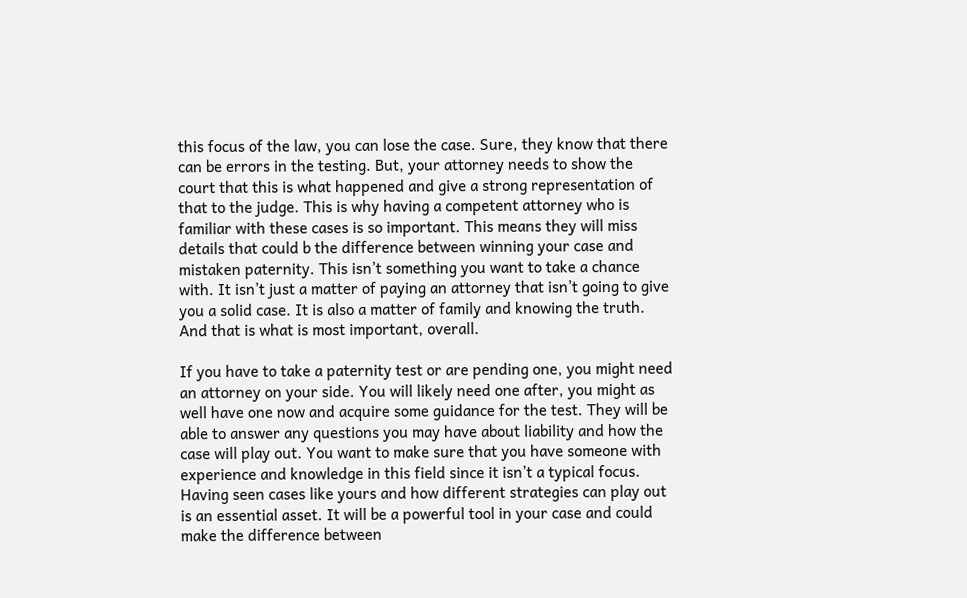this focus of the law, you can lose the case. Sure, they know that there can be errors in the testing. But, your attorney needs to show the court that this is what happened and give a strong representation of that to the judge. This is why having a competent attorney who is familiar with these cases is so important. This means they will miss details that could b the difference between winning your case and mistaken paternity. This isn’t something you want to take a chance with. It isn’t just a matter of paying an attorney that isn’t going to give you a solid case. It is also a matter of family and knowing the truth. And that is what is most important, overall.

If you have to take a paternity test or are pending one, you might need an attorney on your side. You will likely need one after, you might as well have one now and acquire some guidance for the test. They will be able to answer any questions you may have about liability and how the case will play out. You want to make sure that you have someone with experience and knowledge in this field since it isn’t a typical focus. Having seen cases like yours and how different strategies can play out is an essential asset. It will be a powerful tool in your case and could make the difference between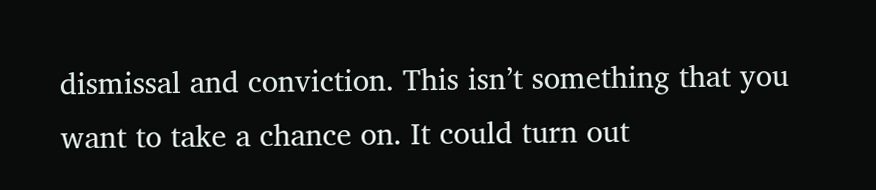dismissal and conviction. This isn’t something that you want to take a chance on. It could turn out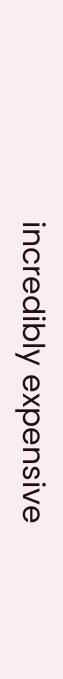incredibly expensive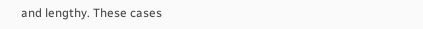and lengthy. These cases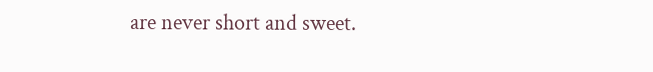are never short and sweet.